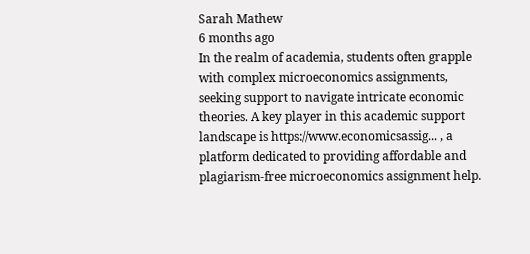Sarah Mathew
6 months ago
In the realm of academia, students often grapple with complex microeconomics assignments, seeking support to navigate intricate economic theories. A key player in this academic support landscape is https://www.economicsassig... , a platform dedicated to providing affordable and plagiarism-free microeconomics assignment help.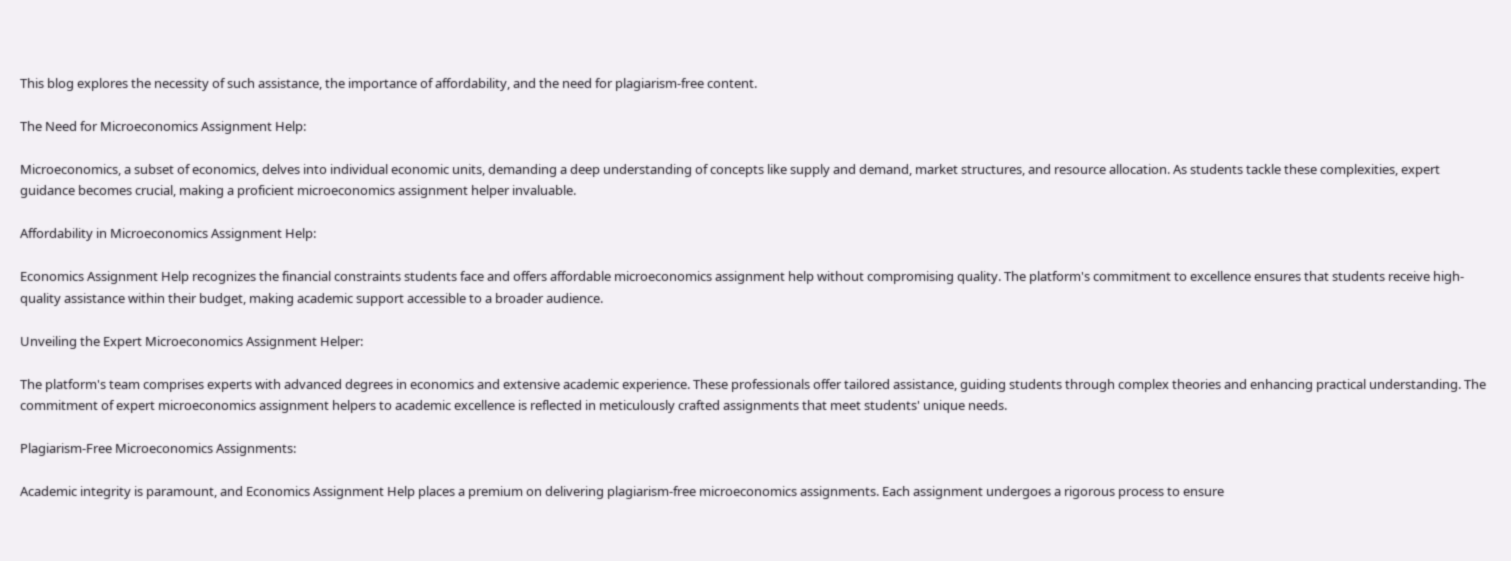This blog explores the necessity of such assistance, the importance of affordability, and the need for plagiarism-free content.

The Need for Microeconomics Assignment Help:

Microeconomics, a subset of economics, delves into individual economic units, demanding a deep understanding of concepts like supply and demand, market structures, and resource allocation. As students tackle these complexities, expert guidance becomes crucial, making a proficient microeconomics assignment helper invaluable.

Affordability in Microeconomics Assignment Help:

Economics Assignment Help recognizes the financial constraints students face and offers affordable microeconomics assignment help without compromising quality. The platform's commitment to excellence ensures that students receive high-quality assistance within their budget, making academic support accessible to a broader audience.

Unveiling the Expert Microeconomics Assignment Helper:

The platform's team comprises experts with advanced degrees in economics and extensive academic experience. These professionals offer tailored assistance, guiding students through complex theories and enhancing practical understanding. The commitment of expert microeconomics assignment helpers to academic excellence is reflected in meticulously crafted assignments that meet students' unique needs.

Plagiarism-Free Microeconomics Assignments:

Academic integrity is paramount, and Economics Assignment Help places a premium on delivering plagiarism-free microeconomics assignments. Each assignment undergoes a rigorous process to ensure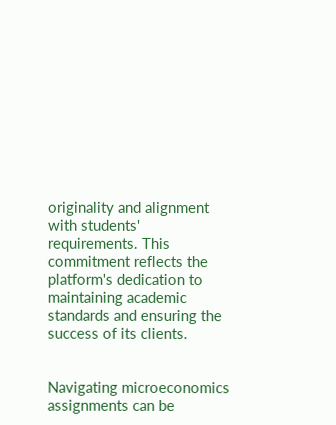originality and alignment with students' requirements. This commitment reflects the platform's dedication to maintaining academic standards and ensuring the success of its clients.


Navigating microeconomics assignments can be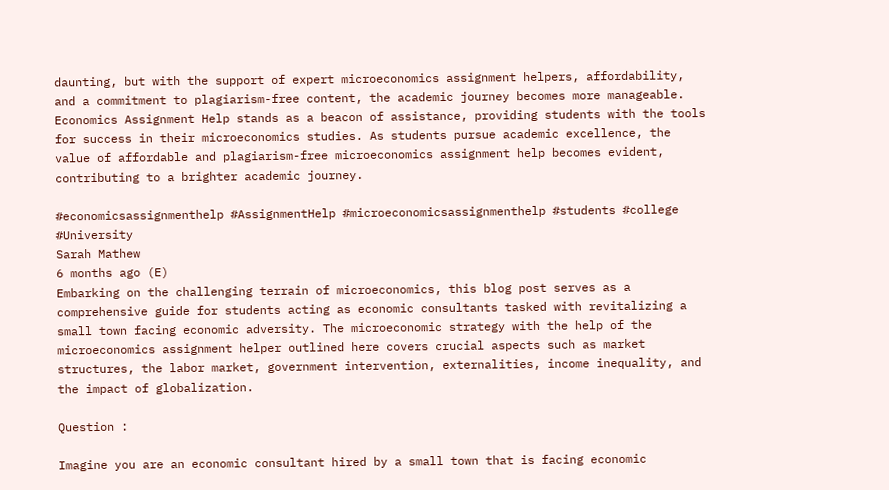daunting, but with the support of expert microeconomics assignment helpers, affordability, and a commitment to plagiarism-free content, the academic journey becomes more manageable. Economics Assignment Help stands as a beacon of assistance, providing students with the tools for success in their microeconomics studies. As students pursue academic excellence, the value of affordable and plagiarism-free microeconomics assignment help becomes evident, contributing to a brighter academic journey.

#economicsassignmenthelp #AssignmentHelp #microeconomicsassignmenthelp #students #college #University
Sarah Mathew
6 months ago (E)
Embarking on the challenging terrain of microeconomics, this blog post serves as a comprehensive guide for students acting as economic consultants tasked with revitalizing a small town facing economic adversity. The microeconomic strategy with the help of the microeconomics assignment helper outlined here covers crucial aspects such as market structures, the labor market, government intervention, externalities, income inequality, and the impact of globalization.

Question :

Imagine you are an economic consultant hired by a small town that is facing economic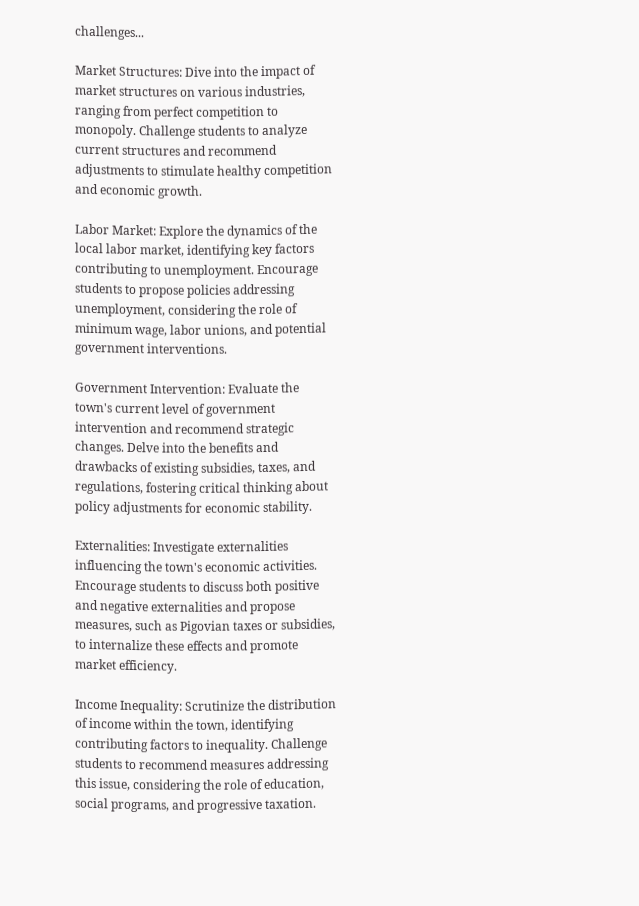challenges...

Market Structures: Dive into the impact of market structures on various industries, ranging from perfect competition to monopoly. Challenge students to analyze current structures and recommend adjustments to stimulate healthy competition and economic growth.

Labor Market: Explore the dynamics of the local labor market, identifying key factors contributing to unemployment. Encourage students to propose policies addressing unemployment, considering the role of minimum wage, labor unions, and potential government interventions.

Government Intervention: Evaluate the town's current level of government intervention and recommend strategic changes. Delve into the benefits and drawbacks of existing subsidies, taxes, and regulations, fostering critical thinking about policy adjustments for economic stability.

Externalities: Investigate externalities influencing the town's economic activities. Encourage students to discuss both positive and negative externalities and propose measures, such as Pigovian taxes or subsidies, to internalize these effects and promote market efficiency.

Income Inequality: Scrutinize the distribution of income within the town, identifying contributing factors to inequality. Challenge students to recommend measures addressing this issue, considering the role of education, social programs, and progressive taxation.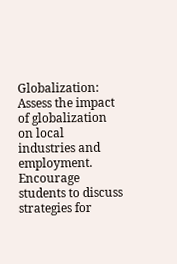Globalization: Assess the impact of globalization on local industries and employment. Encourage students to discuss strategies for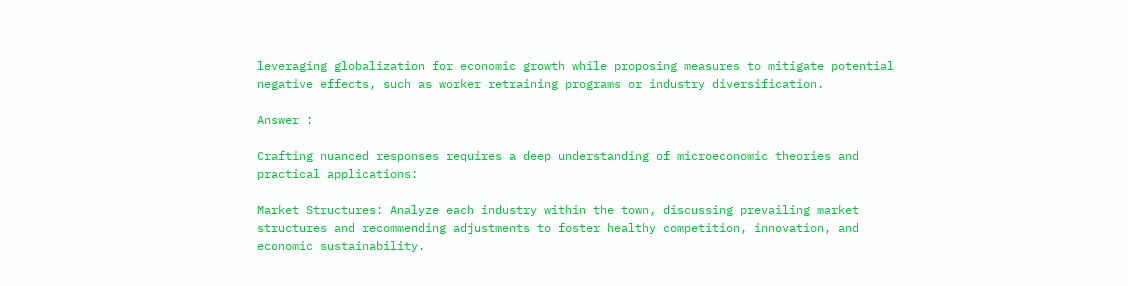leveraging globalization for economic growth while proposing measures to mitigate potential negative effects, such as worker retraining programs or industry diversification.

Answer :

Crafting nuanced responses requires a deep understanding of microeconomic theories and practical applications:

Market Structures: Analyze each industry within the town, discussing prevailing market structures and recommending adjustments to foster healthy competition, innovation, and economic sustainability.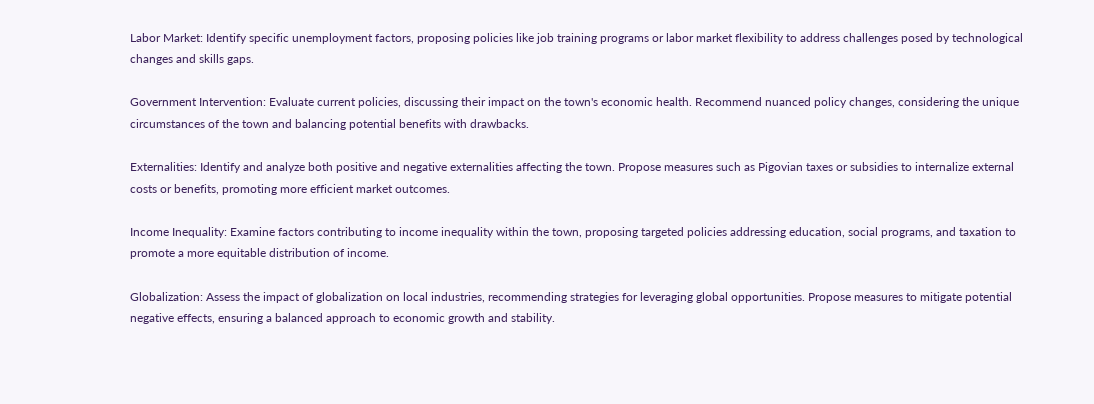Labor Market: Identify specific unemployment factors, proposing policies like job training programs or labor market flexibility to address challenges posed by technological changes and skills gaps.

Government Intervention: Evaluate current policies, discussing their impact on the town's economic health. Recommend nuanced policy changes, considering the unique circumstances of the town and balancing potential benefits with drawbacks.

Externalities: Identify and analyze both positive and negative externalities affecting the town. Propose measures such as Pigovian taxes or subsidies to internalize external costs or benefits, promoting more efficient market outcomes.

Income Inequality: Examine factors contributing to income inequality within the town, proposing targeted policies addressing education, social programs, and taxation to promote a more equitable distribution of income.

Globalization: Assess the impact of globalization on local industries, recommending strategies for leveraging global opportunities. Propose measures to mitigate potential negative effects, ensuring a balanced approach to economic growth and stability.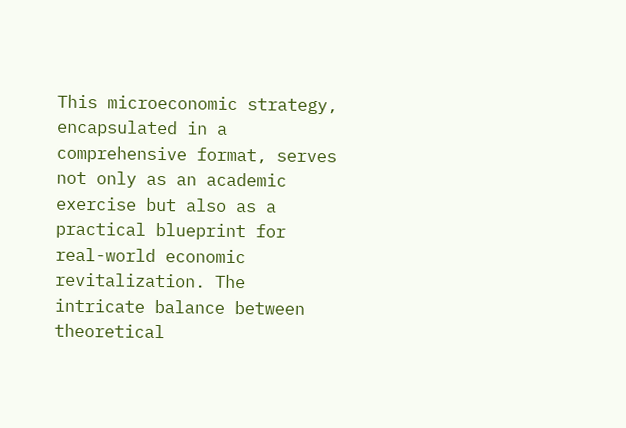This microeconomic strategy, encapsulated in a comprehensive format, serves not only as an academic exercise but also as a practical blueprint for real-world economic revitalization. The intricate balance between theoretical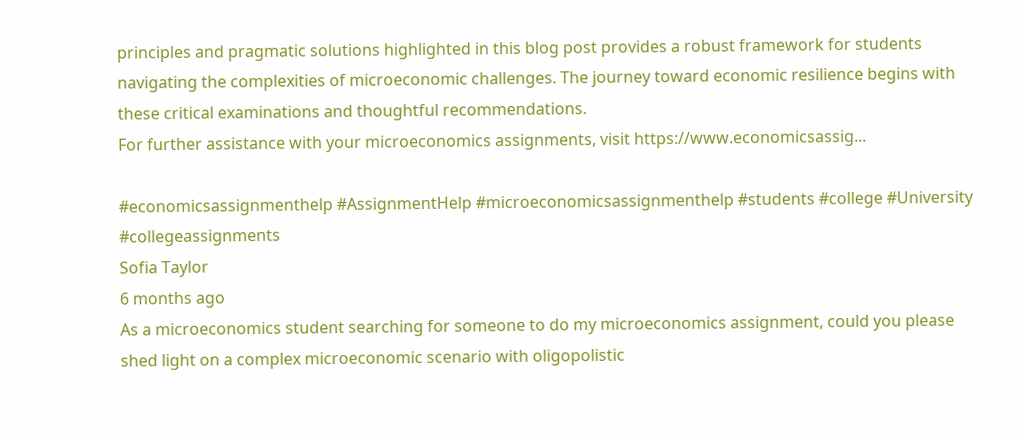principles and pragmatic solutions highlighted in this blog post provides a robust framework for students navigating the complexities of microeconomic challenges. The journey toward economic resilience begins with these critical examinations and thoughtful recommendations.
For further assistance with your microeconomics assignments, visit https://www.economicsassig...

#economicsassignmenthelp #AssignmentHelp #microeconomicsassignmenthelp #students #college #University #collegeassignments
Sofia Taylor
6 months ago
As a microeconomics student searching for someone to do my microeconomics assignment, could you please shed light on a complex microeconomic scenario with oligopolistic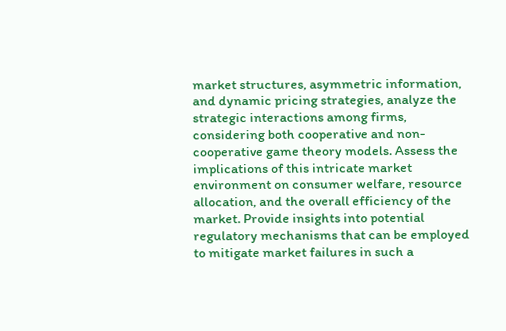market structures, asymmetric information, and dynamic pricing strategies, analyze the strategic interactions among firms, considering both cooperative and non-cooperative game theory models. Assess the implications of this intricate market environment on consumer welfare, resource allocation, and the overall efficiency of the market. Provide insights into potential regulatory mechanisms that can be employed to mitigate market failures in such a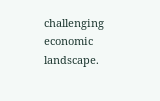challenging economic landscape.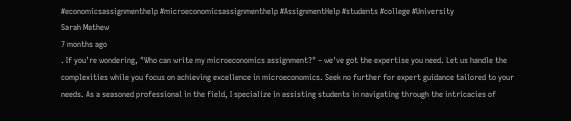#economicsassignmenthelp #microeconomicsassignmenthelp #AssignmentHelp #students #college #University
Sarah Mathew
7 months ago
. If you're wondering, "Who can write my microeconomics assignment?" – we've got the expertise you need. Let us handle the complexities while you focus on achieving excellence in microeconomics. Seek no further for expert guidance tailored to your needs. As a seasoned professional in the field, I specialize in assisting students in navigating through the intricacies of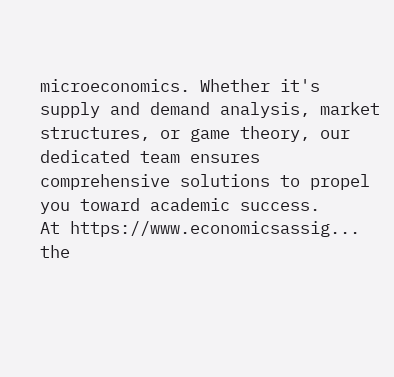microeconomics. Whether it's supply and demand analysis, market structures, or game theory, our dedicated team ensures comprehensive solutions to propel you toward academic success.
At https://www.economicsassig... the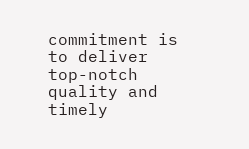commitment is to deliver top-notch quality and timely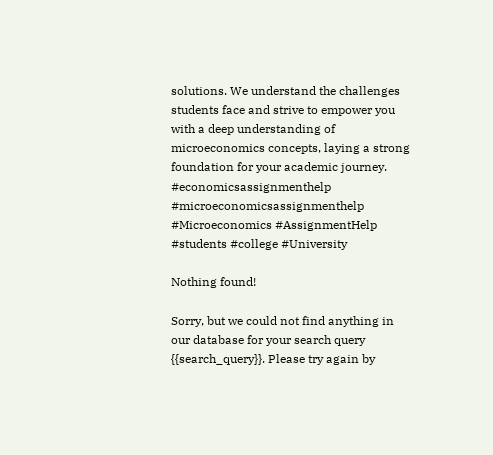solutions. We understand the challenges students face and strive to empower you with a deep understanding of microeconomics concepts, laying a strong foundation for your academic journey.
#economicsassignmenthelp #microeconomicsassignmenthelp
#Microeconomics #AssignmentHelp #students #college #University

Nothing found!

Sorry, but we could not find anything in our database for your search query {{search_query}}. Please try again by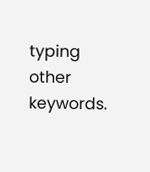typing other keywords.